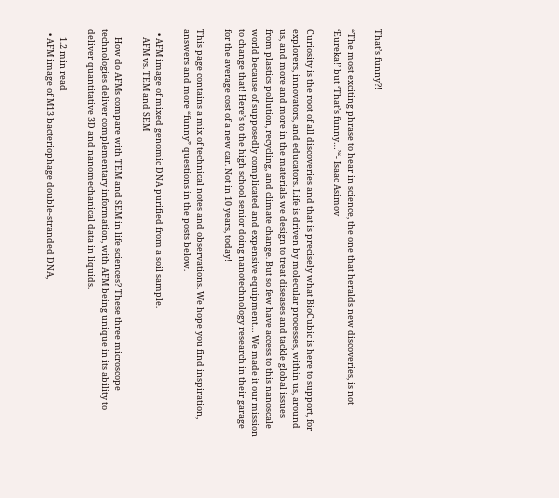That’s funny?!

“The most exciting phrase to hear in science, the one that heralds new discoveries, is not ‘Eureka!’ but ‘That’s funny…’“- Isaac Asimov

Curiosity is the root of all discoveries and that is precisely what BioCubic is here to support, for explorers, innovators, and educators. Life is driven by molecular processes, within us, around us, and more and more in the materials we design to treat diseases and tackle global issues from plastics pollution, recycling, and climate change. But so few have access to this nanoscale world because of supposedly complicated and expensive equipment… We made it our mission to change that! Here’s to the high school senior doing nanotechnology research in their garage for the average cost of a new car. Not in 10 years, today!

This page contains a mix of technical notes and observations. We hope you find inspiration, answers and more “funny” questions in the posts below.

  • AFM image of mixed genomic DNA purified from a soil sample.
    AFM vs. TEM and SEM

    How do AFMs compare with TEM and SEM in life sciences? These three microscope technologies deliver complementary information, with AFM being unique in its ability to deliver quantitative 3D and nanomechanical data in liquids.

    1.2 min read
  • AFM image of M13 bacteriophage double-stranded DNA,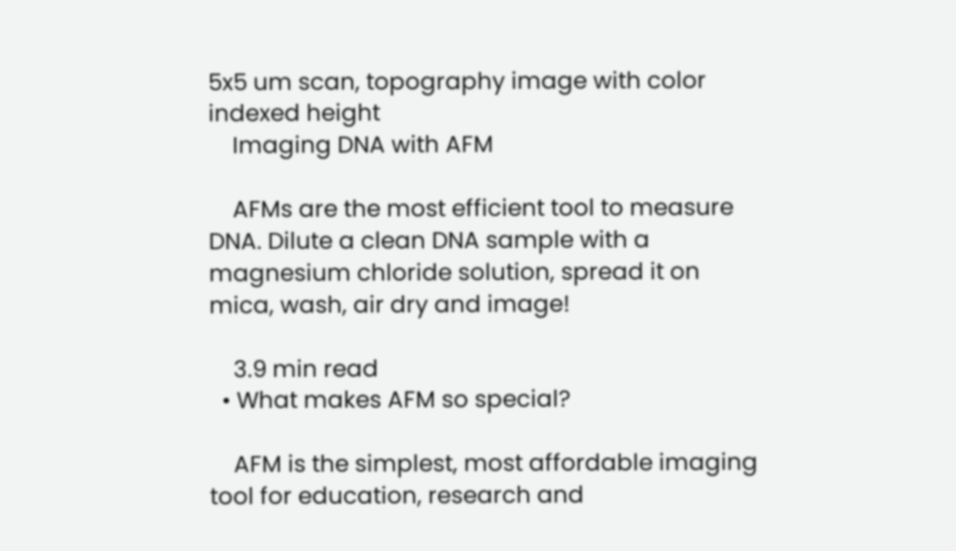5x5 um scan, topography image with color indexed height
    Imaging DNA with AFM

    AFMs are the most efficient tool to measure DNA. Dilute a clean DNA sample with a magnesium chloride solution, spread it on mica, wash, air dry and image!

    3.9 min read
  • What makes AFM so special?

    AFM is the simplest, most affordable imaging tool for education, research and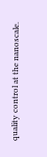quality control at the nanoscale.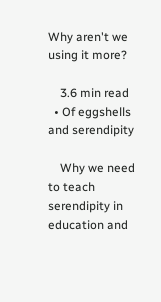Why aren't we using it more?

    3.6 min read
  • Of eggshells and serendipity

    Why we need to teach serendipity in education and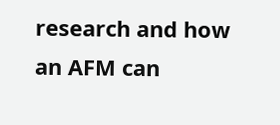research and how an AFM can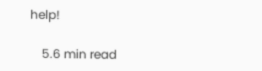help!

    5.6 min read